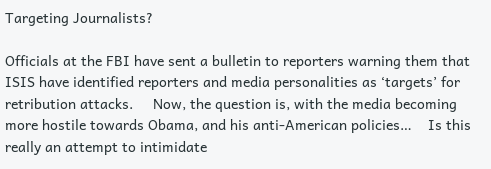Targeting Journalists?

Officials at the FBI have sent a bulletin to reporters warning them that ISIS have identified reporters and media personalities as ‘targets’ for retribution attacks.     Now, the question is, with the media becoming more hostile towards Obama, and his anti-American policies…    Is this really an attempt to intimidate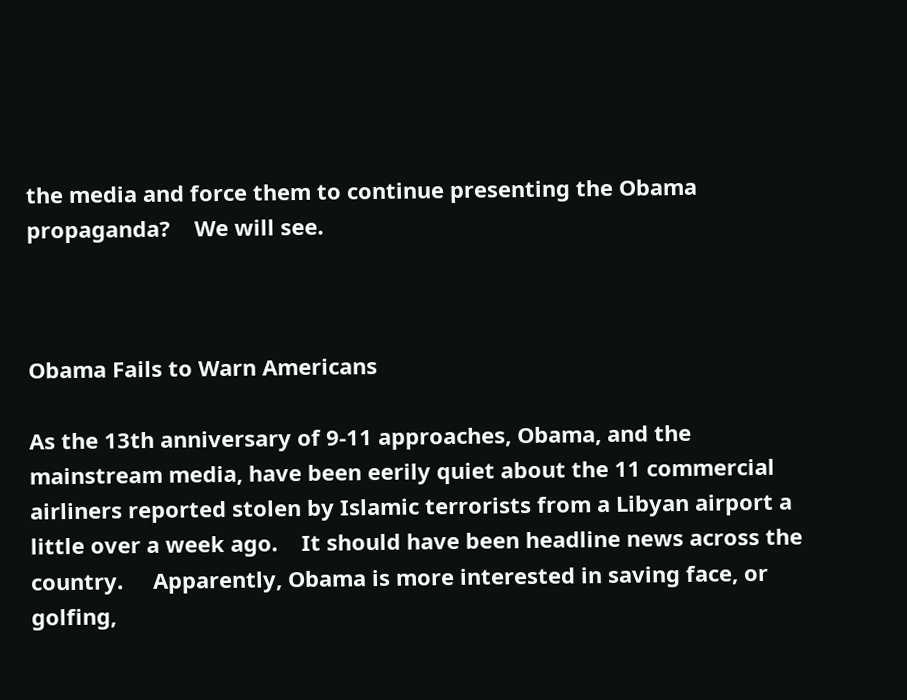the media and force them to continue presenting the Obama propaganda?    We will see.



Obama Fails to Warn Americans

As the 13th anniversary of 9-11 approaches, Obama, and the mainstream media, have been eerily quiet about the 11 commercial airliners reported stolen by Islamic terrorists from a Libyan airport a little over a week ago.    It should have been headline news across the country.     Apparently, Obama is more interested in saving face, or golfing,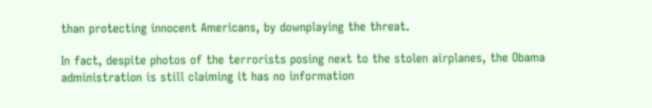than protecting innocent Americans, by downplaying the threat.

In fact, despite photos of the terrorists posing next to the stolen airplanes, the Obama administration is still claiming it has no information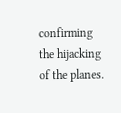confirming the hijacking of the planes.